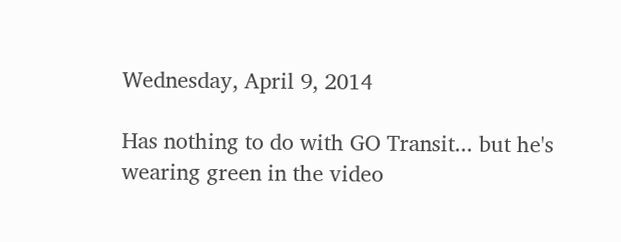Wednesday, April 9, 2014

Has nothing to do with GO Transit... but he's wearing green in the video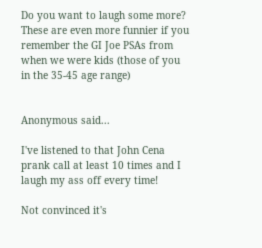Do you want to laugh some more? These are even more funnier if you remember the GI Joe PSAs from when we were kids (those of you in the 35-45 age range)


Anonymous said...

I've listened to that John Cena prank call at least 10 times and I laugh my ass off every time!

Not convinced it's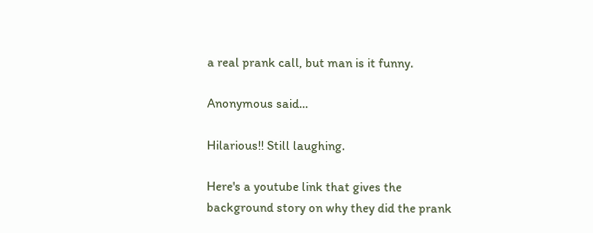a real prank call, but man is it funny.

Anonymous said...

Hilarious!! Still laughing.

Here's a youtube link that gives the background story on why they did the prank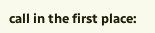call in the first place: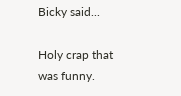Bicky said...

Holy crap that was funny.